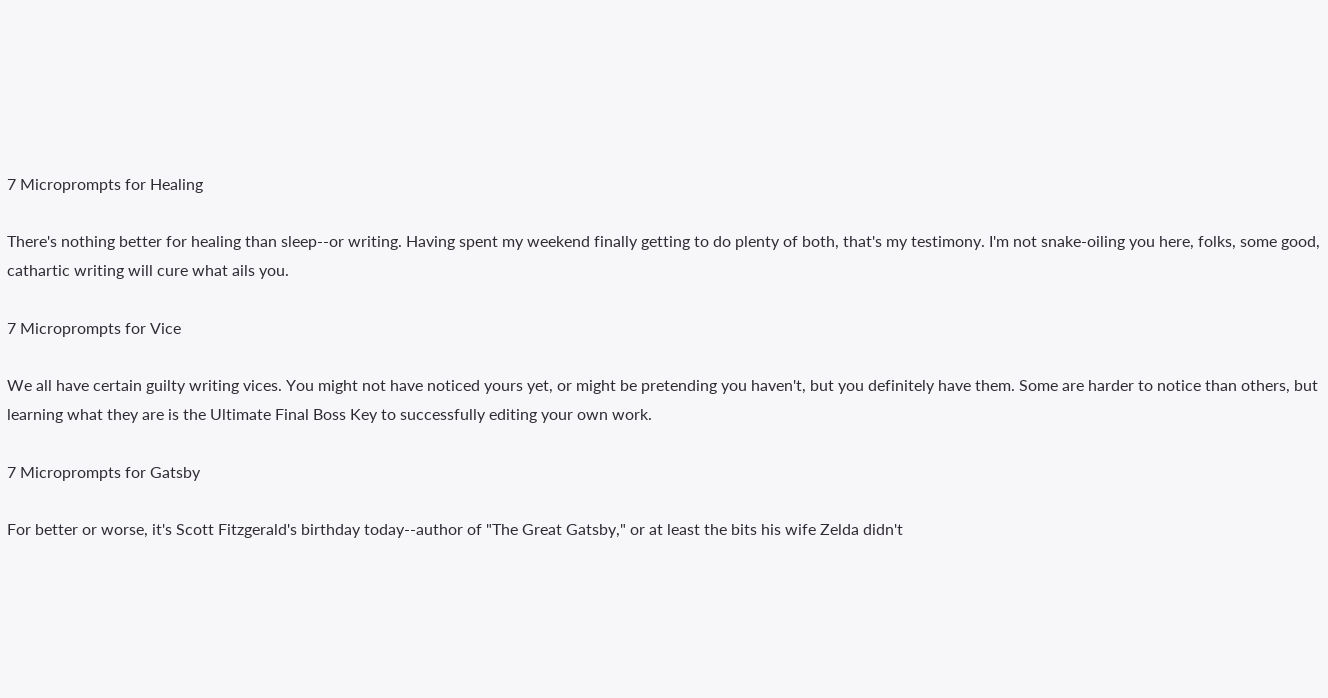7 Microprompts for Healing

There's nothing better for healing than sleep--or writing. Having spent my weekend finally getting to do plenty of both, that's my testimony. I'm not snake-oiling you here, folks, some good, cathartic writing will cure what ails you.

7 Microprompts for Vice

We all have certain guilty writing vices. You might not have noticed yours yet, or might be pretending you haven't, but you definitely have them. Some are harder to notice than others, but learning what they are is the Ultimate Final Boss Key to successfully editing your own work.

7 Microprompts for Gatsby

For better or worse, it's Scott Fitzgerald's birthday today--author of "The Great Gatsby," or at least the bits his wife Zelda didn't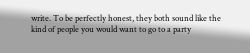write. To be perfectly honest, they both sound like the kind of people you would want to go to a party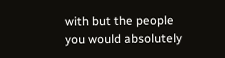with but the people you would absolutely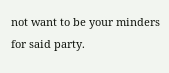not want to be your minders for said party.